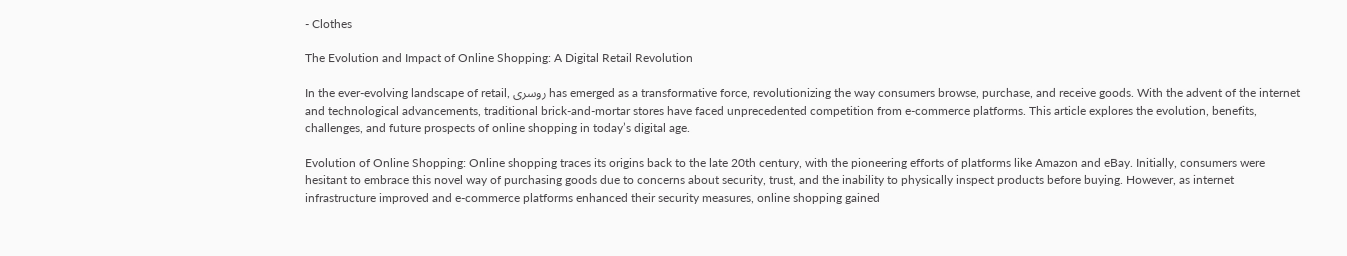- Clothes

The Evolution and Impact of Online Shopping: A Digital Retail Revolution

In the ever-evolving landscape of retail, روسری has emerged as a transformative force, revolutionizing the way consumers browse, purchase, and receive goods. With the advent of the internet and technological advancements, traditional brick-and-mortar stores have faced unprecedented competition from e-commerce platforms. This article explores the evolution, benefits, challenges, and future prospects of online shopping in today’s digital age.

Evolution of Online Shopping: Online shopping traces its origins back to the late 20th century, with the pioneering efforts of platforms like Amazon and eBay. Initially, consumers were hesitant to embrace this novel way of purchasing goods due to concerns about security, trust, and the inability to physically inspect products before buying. However, as internet infrastructure improved and e-commerce platforms enhanced their security measures, online shopping gained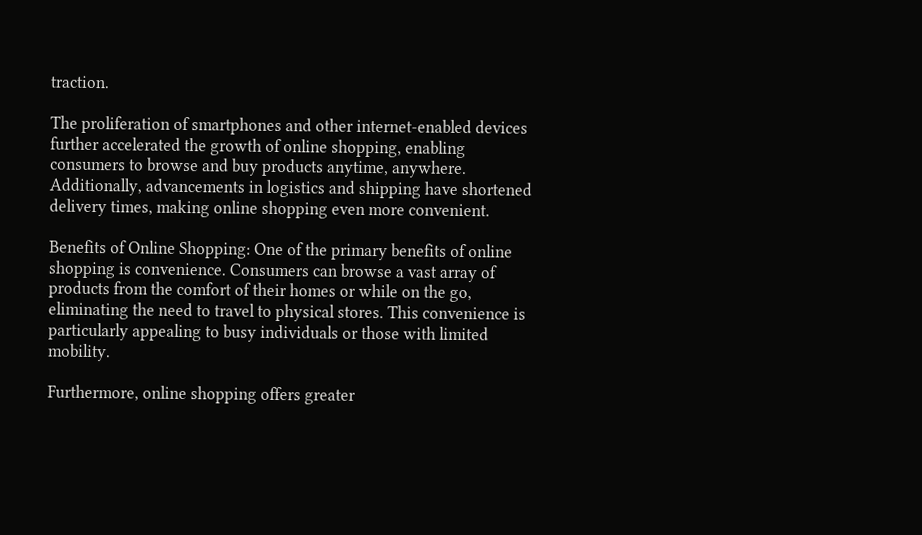traction.

The proliferation of smartphones and other internet-enabled devices further accelerated the growth of online shopping, enabling consumers to browse and buy products anytime, anywhere. Additionally, advancements in logistics and shipping have shortened delivery times, making online shopping even more convenient.

Benefits of Online Shopping: One of the primary benefits of online shopping is convenience. Consumers can browse a vast array of products from the comfort of their homes or while on the go, eliminating the need to travel to physical stores. This convenience is particularly appealing to busy individuals or those with limited mobility.

Furthermore, online shopping offers greater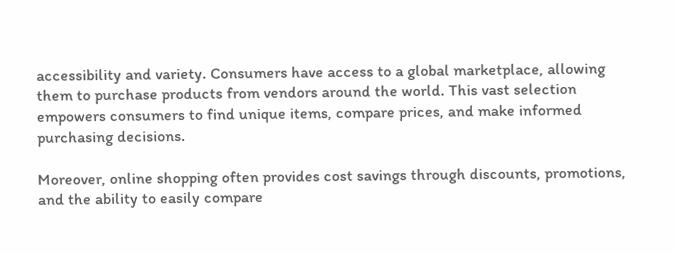accessibility and variety. Consumers have access to a global marketplace, allowing them to purchase products from vendors around the world. This vast selection empowers consumers to find unique items, compare prices, and make informed purchasing decisions.

Moreover, online shopping often provides cost savings through discounts, promotions, and the ability to easily compare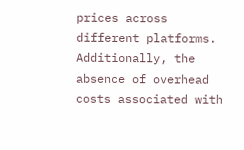prices across different platforms. Additionally, the absence of overhead costs associated with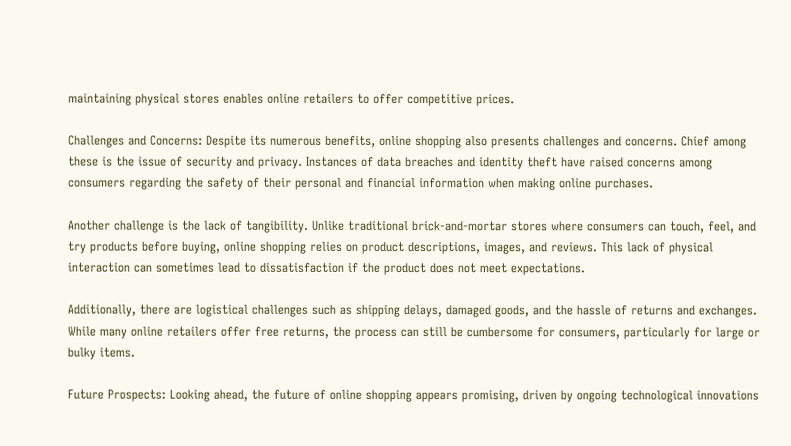maintaining physical stores enables online retailers to offer competitive prices.

Challenges and Concerns: Despite its numerous benefits, online shopping also presents challenges and concerns. Chief among these is the issue of security and privacy. Instances of data breaches and identity theft have raised concerns among consumers regarding the safety of their personal and financial information when making online purchases.

Another challenge is the lack of tangibility. Unlike traditional brick-and-mortar stores where consumers can touch, feel, and try products before buying, online shopping relies on product descriptions, images, and reviews. This lack of physical interaction can sometimes lead to dissatisfaction if the product does not meet expectations.

Additionally, there are logistical challenges such as shipping delays, damaged goods, and the hassle of returns and exchanges. While many online retailers offer free returns, the process can still be cumbersome for consumers, particularly for large or bulky items.

Future Prospects: Looking ahead, the future of online shopping appears promising, driven by ongoing technological innovations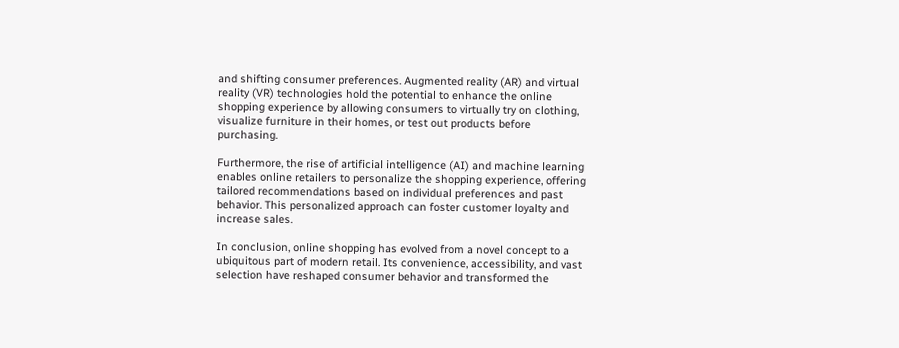and shifting consumer preferences. Augmented reality (AR) and virtual reality (VR) technologies hold the potential to enhance the online shopping experience by allowing consumers to virtually try on clothing, visualize furniture in their homes, or test out products before purchasing.

Furthermore, the rise of artificial intelligence (AI) and machine learning enables online retailers to personalize the shopping experience, offering tailored recommendations based on individual preferences and past behavior. This personalized approach can foster customer loyalty and increase sales.

In conclusion, online shopping has evolved from a novel concept to a ubiquitous part of modern retail. Its convenience, accessibility, and vast selection have reshaped consumer behavior and transformed the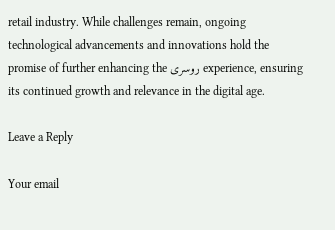retail industry. While challenges remain, ongoing technological advancements and innovations hold the promise of further enhancing the روسری experience, ensuring its continued growth and relevance in the digital age.

Leave a Reply

Your email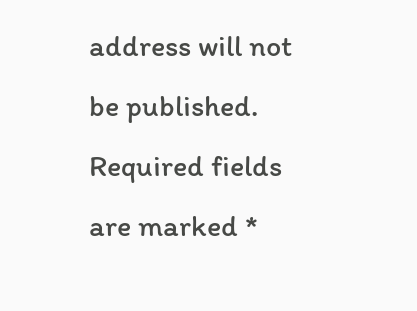address will not be published. Required fields are marked *